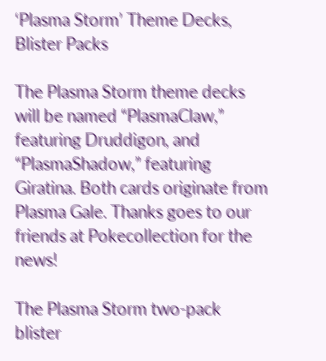‘Plasma Storm’ Theme Decks, Blister Packs

The Plasma Storm theme decks will be named “PlasmaClaw,” featuring Druddigon, and “PlasmaShadow,” featuring Giratina. Both cards originate from Plasma Gale. Thanks goes to our friends at Pokecollection for the news!

The Plasma Storm two-pack blister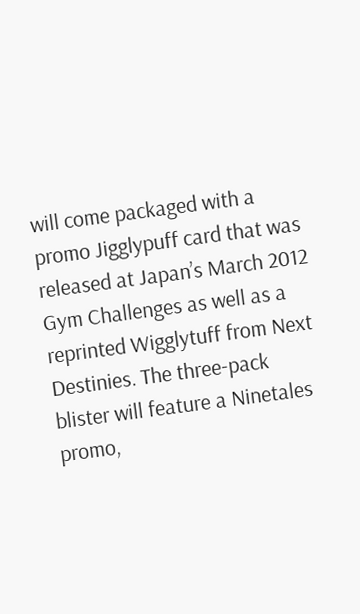will come packaged with a promo Jigglypuff card that was released at Japan’s March 2012 Gym Challenges as well as a reprinted Wigglytuff from Next Destinies. The three-pack blister will feature a Ninetales promo,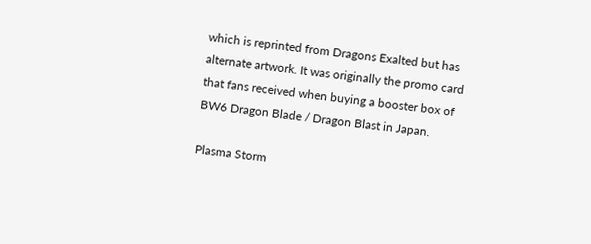which is reprinted from Dragons Exalted but has alternate artwork. It was originally the promo card that fans received when buying a booster box of BW6 Dragon Blade / Dragon Blast in Japan.

Plasma Storm